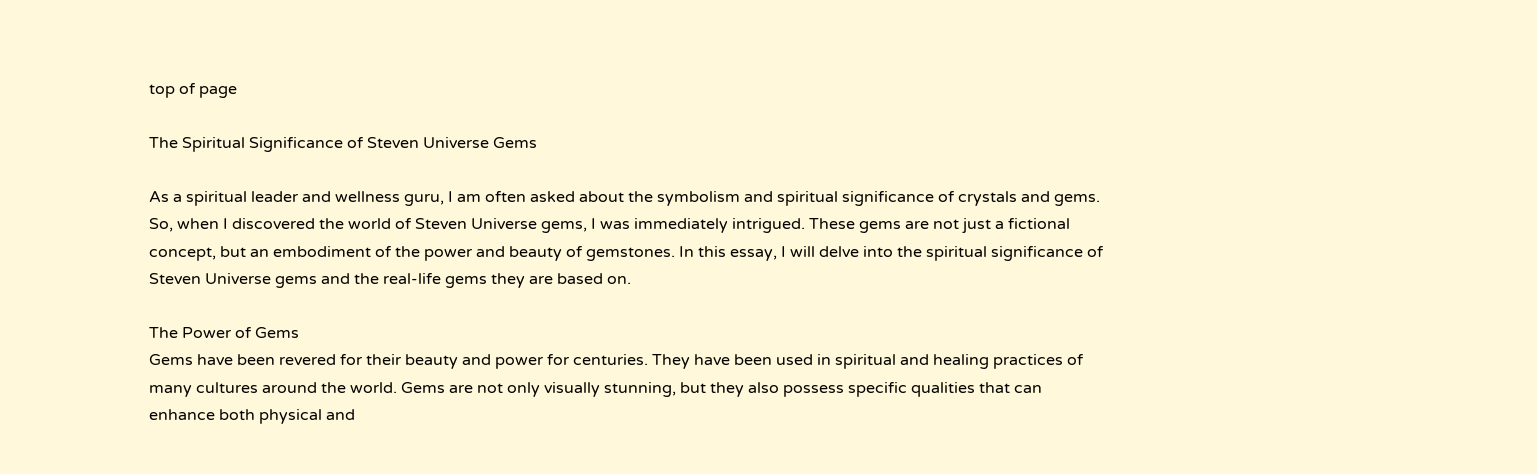top of page

The Spiritual Significance of Steven Universe Gems

As a spiritual leader and wellness guru, I am often asked about the symbolism and spiritual significance of crystals and gems. So, when I discovered the world of Steven Universe gems, I was immediately intrigued. These gems are not just a fictional concept, but an embodiment of the power and beauty of gemstones. In this essay, I will delve into the spiritual significance of Steven Universe gems and the real-life gems they are based on.

The Power of Gems
Gems have been revered for their beauty and power for centuries. They have been used in spiritual and healing practices of many cultures around the world. Gems are not only visually stunning, but they also possess specific qualities that can enhance both physical and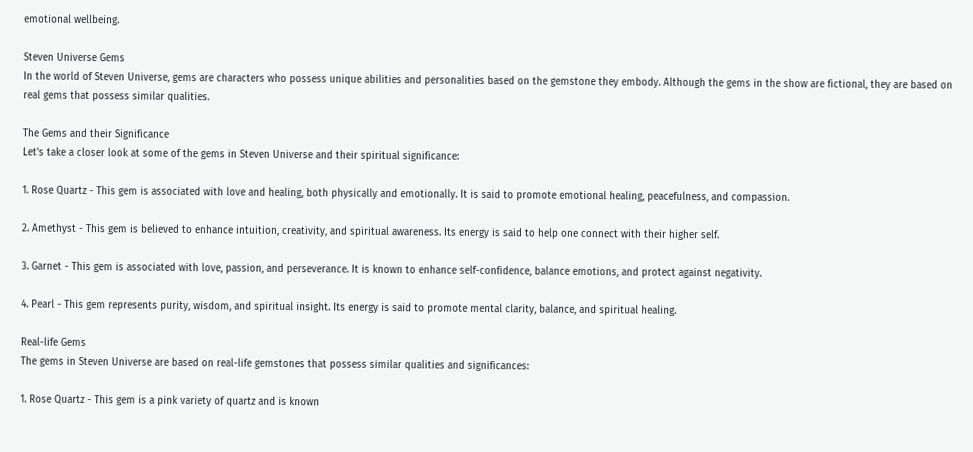emotional wellbeing.

Steven Universe Gems
In the world of Steven Universe, gems are characters who possess unique abilities and personalities based on the gemstone they embody. Although the gems in the show are fictional, they are based on real gems that possess similar qualities.

The Gems and their Significance
Let's take a closer look at some of the gems in Steven Universe and their spiritual significance:

1. Rose Quartz - This gem is associated with love and healing, both physically and emotionally. It is said to promote emotional healing, peacefulness, and compassion.

2. Amethyst - This gem is believed to enhance intuition, creativity, and spiritual awareness. Its energy is said to help one connect with their higher self.

3. Garnet - This gem is associated with love, passion, and perseverance. It is known to enhance self-confidence, balance emotions, and protect against negativity.

4. Pearl - This gem represents purity, wisdom, and spiritual insight. Its energy is said to promote mental clarity, balance, and spiritual healing.

Real-life Gems
The gems in Steven Universe are based on real-life gemstones that possess similar qualities and significances:

1. Rose Quartz - This gem is a pink variety of quartz and is known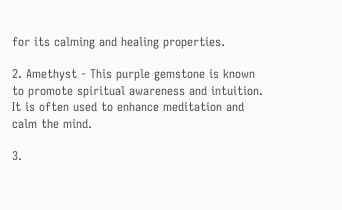for its calming and healing properties.

2. Amethyst - This purple gemstone is known to promote spiritual awareness and intuition. It is often used to enhance meditation and calm the mind.

3.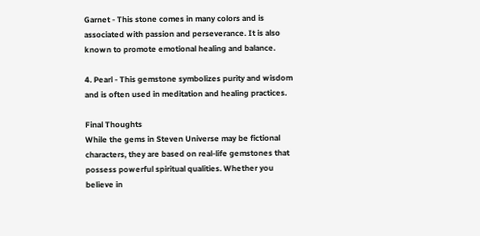Garnet - This stone comes in many colors and is associated with passion and perseverance. It is also known to promote emotional healing and balance.

4. Pearl - This gemstone symbolizes purity and wisdom and is often used in meditation and healing practices.

Final Thoughts
While the gems in Steven Universe may be fictional characters, they are based on real-life gemstones that possess powerful spiritual qualities. Whether you believe in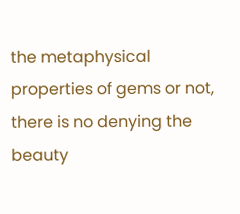the metaphysical properties of gems or not, there is no denying the beauty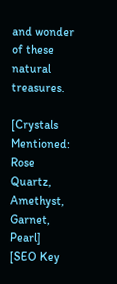and wonder of these natural treasures.

[Crystals Mentioned: Rose Quartz, Amethyst, Garnet, Pearl]
[SEO Key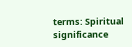terms: Spiritual significance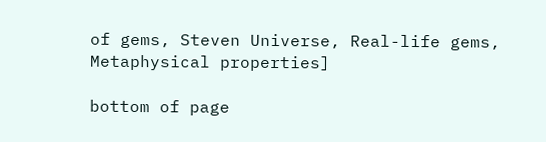of gems, Steven Universe, Real-life gems, Metaphysical properties]

bottom of page